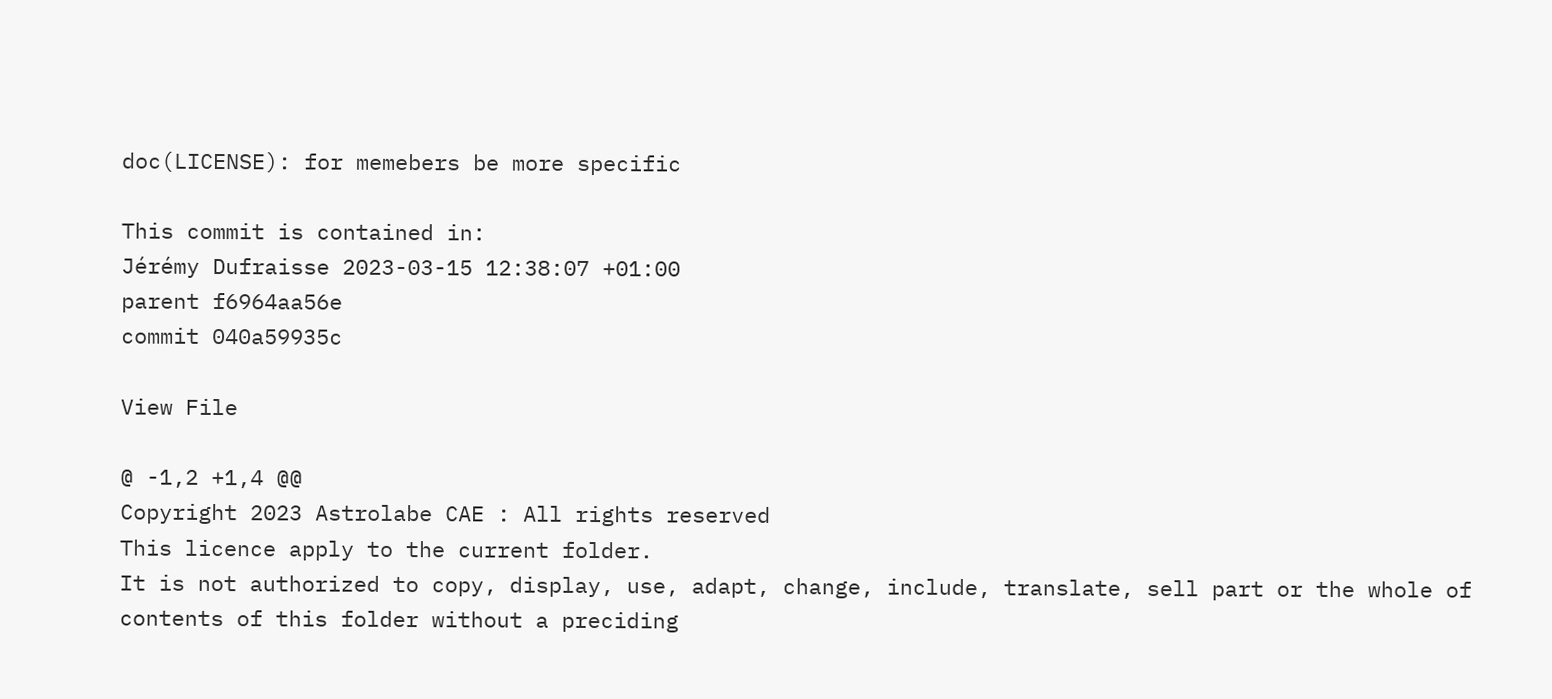doc(LICENSE): for memebers be more specific

This commit is contained in:
Jérémy Dufraisse 2023-03-15 12:38:07 +01:00
parent f6964aa56e
commit 040a59935c

View File

@ -1,2 +1,4 @@
Copyright 2023 Astrolabe CAE : All rights reserved
This licence apply to the current folder.
It is not authorized to copy, display, use, adapt, change, include, translate, sell part or the whole of contents of this folder without a preciding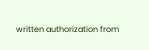written authorization from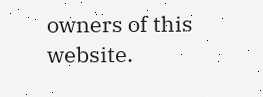owners of this website.